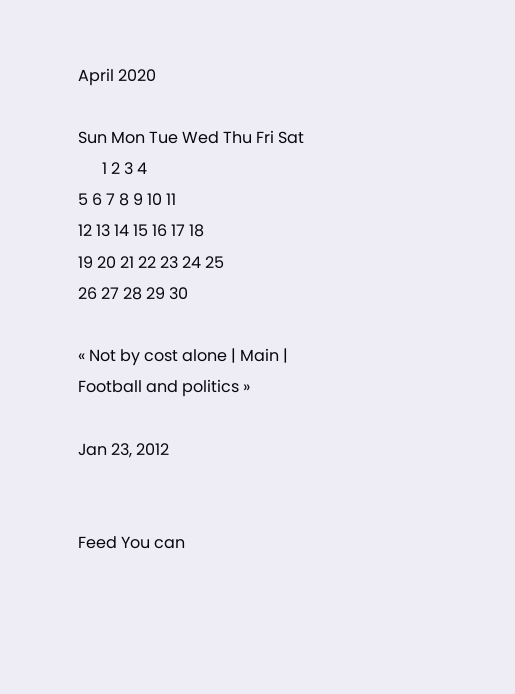April 2020

Sun Mon Tue Wed Thu Fri Sat
      1 2 3 4
5 6 7 8 9 10 11
12 13 14 15 16 17 18
19 20 21 22 23 24 25
26 27 28 29 30

« Not by cost alone | Main | Football and politics »

Jan 23, 2012


Feed You can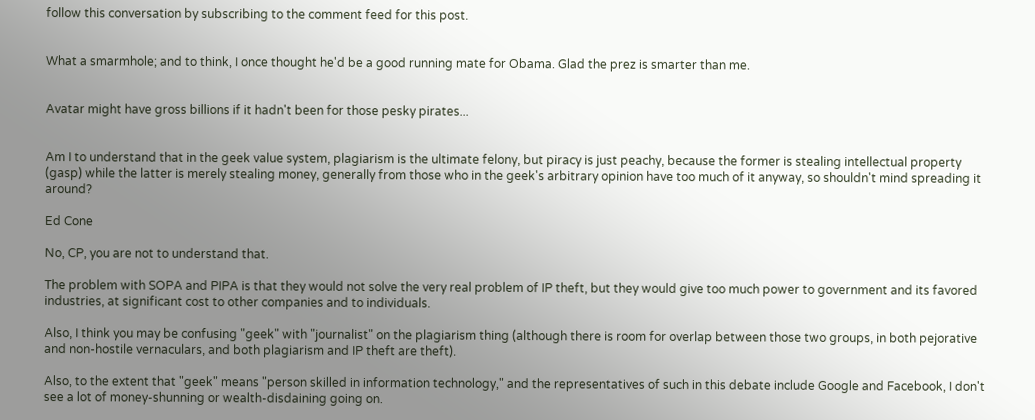follow this conversation by subscribing to the comment feed for this post.


What a smarmhole; and to think, I once thought he'd be a good running mate for Obama. Glad the prez is smarter than me.


Avatar might have gross billions if it hadn't been for those pesky pirates...


Am I to understand that in the geek value system, plagiarism is the ultimate felony, but piracy is just peachy, because the former is stealing intellectual property (gasp) while the latter is merely stealing money, generally from those who in the geek's arbitrary opinion have too much of it anyway, so shouldn't mind spreading it around?

Ed Cone

No, CP, you are not to understand that.

The problem with SOPA and PIPA is that they would not solve the very real problem of IP theft, but they would give too much power to government and its favored industries, at significant cost to other companies and to individuals.

Also, I think you may be confusing "geek" with "journalist" on the plagiarism thing (although there is room for overlap between those two groups, in both pejorative and non-hostile vernaculars, and both plagiarism and IP theft are theft).

Also, to the extent that "geek" means "person skilled in information technology," and the representatives of such in this debate include Google and Facebook, I don't see a lot of money-shunning or wealth-disdaining going on.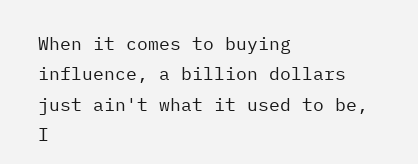When it comes to buying influence, a billion dollars just ain't what it used to be, I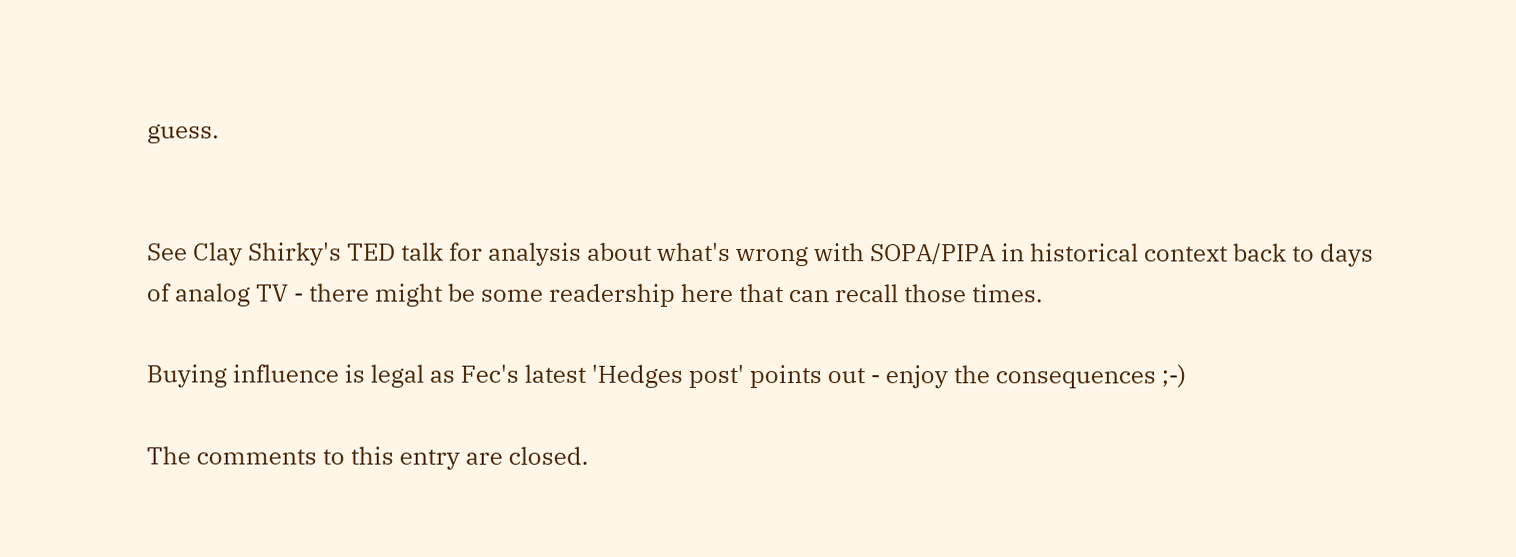guess.


See Clay Shirky's TED talk for analysis about what's wrong with SOPA/PIPA in historical context back to days of analog TV - there might be some readership here that can recall those times.

Buying influence is legal as Fec's latest 'Hedges post' points out - enjoy the consequences ;-)

The comments to this entry are closed.